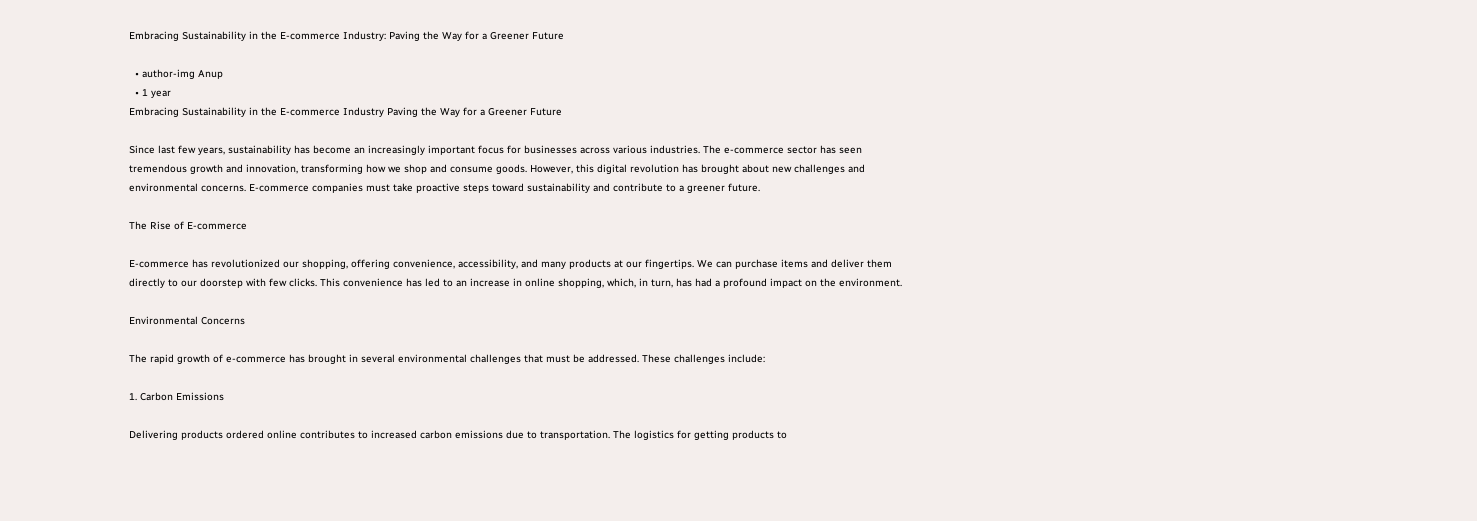Embracing Sustainability in the E-commerce Industry: Paving the Way for a Greener Future

  • author-img Anup
  • 1 year
Embracing Sustainability in the E-commerce Industry Paving the Way for a Greener Future

Since last few years, sustainability has become an increasingly important focus for businesses across various industries. The e-commerce sector has seen tremendous growth and innovation, transforming how we shop and consume goods. However, this digital revolution has brought about new challenges and environmental concerns. E-commerce companies must take proactive steps toward sustainability and contribute to a greener future.

The Rise of E-commerce

E-commerce has revolutionized our shopping, offering convenience, accessibility, and many products at our fingertips. We can purchase items and deliver them directly to our doorstep with few clicks. This convenience has led to an increase in online shopping, which, in turn, has had a profound impact on the environment.

Environmental Concerns

The rapid growth of e-commerce has brought in several environmental challenges that must be addressed. These challenges include:

1. Carbon Emissions

Delivering products ordered online contributes to increased carbon emissions due to transportation. The logistics for getting products to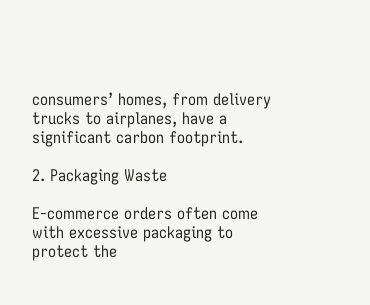consumers’ homes, from delivery trucks to airplanes, have a significant carbon footprint.

2. Packaging Waste

E-commerce orders often come with excessive packaging to protect the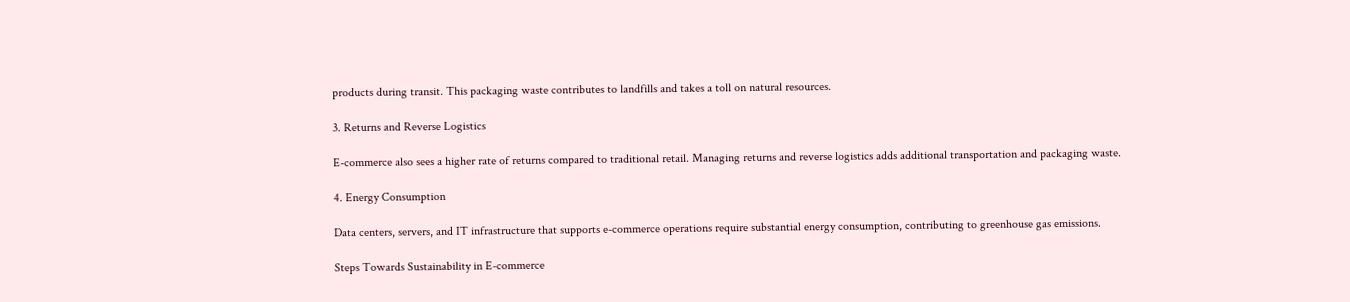products during transit. This packaging waste contributes to landfills and takes a toll on natural resources.

3. Returns and Reverse Logistics

E-commerce also sees a higher rate of returns compared to traditional retail. Managing returns and reverse logistics adds additional transportation and packaging waste.

4. Energy Consumption

Data centers, servers, and IT infrastructure that supports e-commerce operations require substantial energy consumption, contributing to greenhouse gas emissions.

Steps Towards Sustainability in E-commerce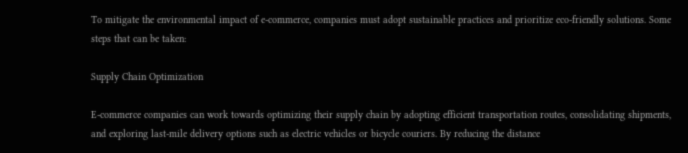To mitigate the environmental impact of e-commerce, companies must adopt sustainable practices and prioritize eco-friendly solutions. Some steps that can be taken:

Supply Chain Optimization

E-commerce companies can work towards optimizing their supply chain by adopting efficient transportation routes, consolidating shipments, and exploring last-mile delivery options such as electric vehicles or bicycle couriers. By reducing the distance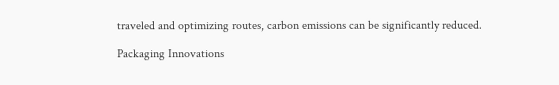traveled and optimizing routes, carbon emissions can be significantly reduced.

Packaging Innovations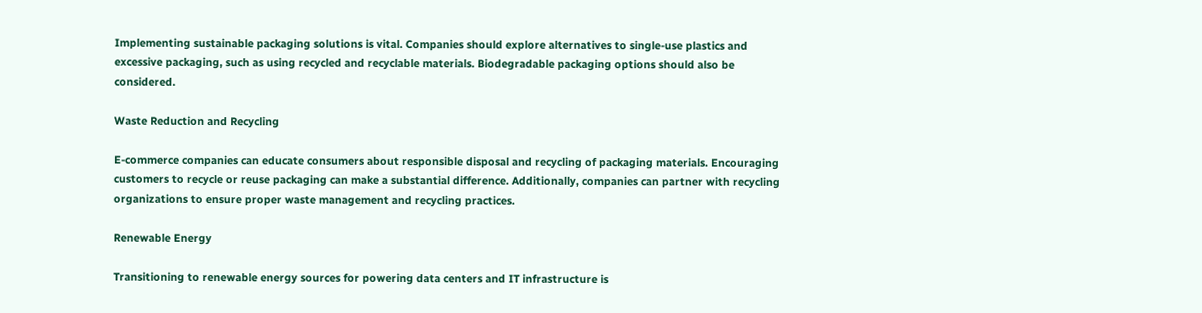Implementing sustainable packaging solutions is vital. Companies should explore alternatives to single-use plastics and excessive packaging, such as using recycled and recyclable materials. Biodegradable packaging options should also be considered.

Waste Reduction and Recycling

E-commerce companies can educate consumers about responsible disposal and recycling of packaging materials. Encouraging customers to recycle or reuse packaging can make a substantial difference. Additionally, companies can partner with recycling organizations to ensure proper waste management and recycling practices.

Renewable Energy

Transitioning to renewable energy sources for powering data centers and IT infrastructure is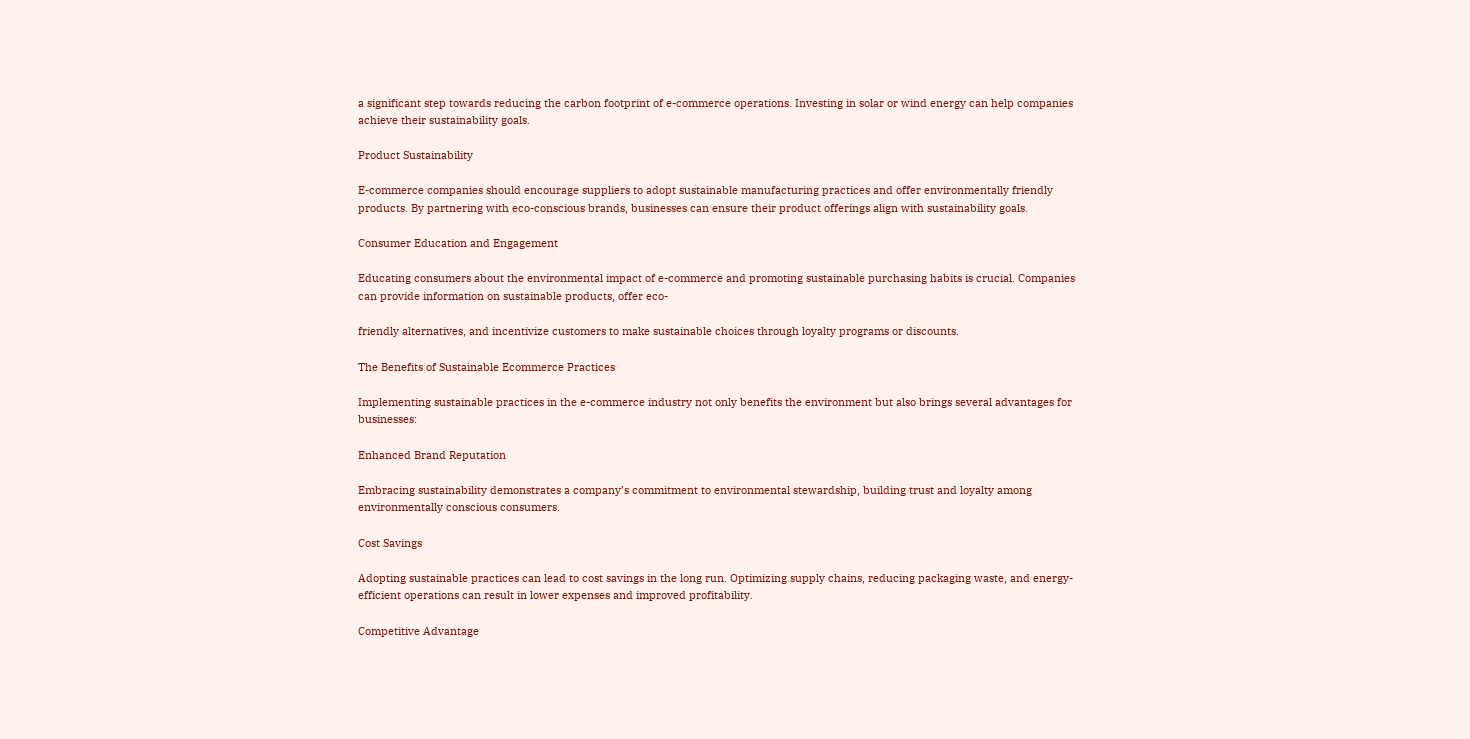a significant step towards reducing the carbon footprint of e-commerce operations. Investing in solar or wind energy can help companies achieve their sustainability goals.

Product Sustainability

E-commerce companies should encourage suppliers to adopt sustainable manufacturing practices and offer environmentally friendly products. By partnering with eco-conscious brands, businesses can ensure their product offerings align with sustainability goals.

Consumer Education and Engagement

Educating consumers about the environmental impact of e-commerce and promoting sustainable purchasing habits is crucial. Companies can provide information on sustainable products, offer eco-

friendly alternatives, and incentivize customers to make sustainable choices through loyalty programs or discounts.

The Benefits of Sustainable Ecommerce Practices

Implementing sustainable practices in the e-commerce industry not only benefits the environment but also brings several advantages for businesses:

Enhanced Brand Reputation

Embracing sustainability demonstrates a company’s commitment to environmental stewardship, building trust and loyalty among environmentally conscious consumers.

Cost Savings

Adopting sustainable practices can lead to cost savings in the long run. Optimizing supply chains, reducing packaging waste, and energy-efficient operations can result in lower expenses and improved profitability.

Competitive Advantage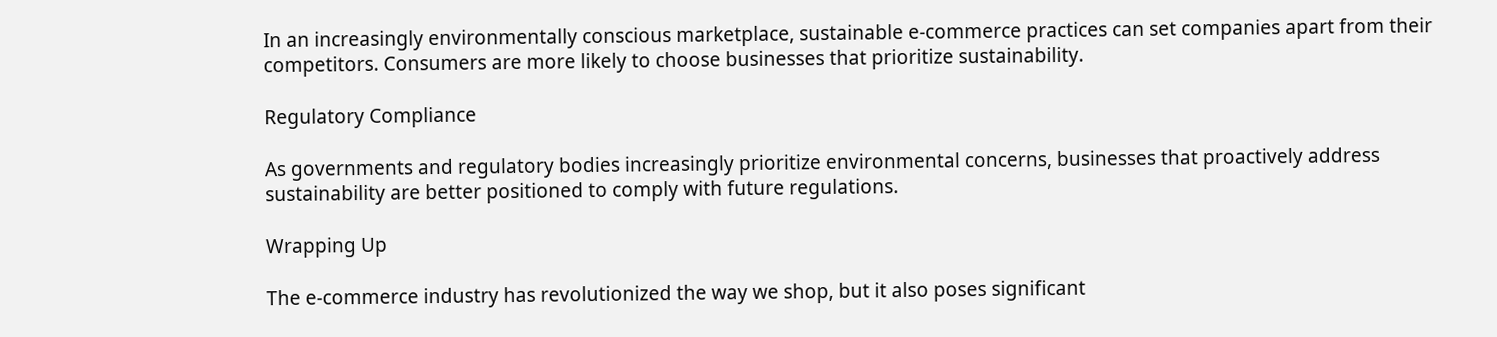In an increasingly environmentally conscious marketplace, sustainable e-commerce practices can set companies apart from their competitors. Consumers are more likely to choose businesses that prioritize sustainability.

Regulatory Compliance

As governments and regulatory bodies increasingly prioritize environmental concerns, businesses that proactively address sustainability are better positioned to comply with future regulations.

Wrapping Up

The e-commerce industry has revolutionized the way we shop, but it also poses significant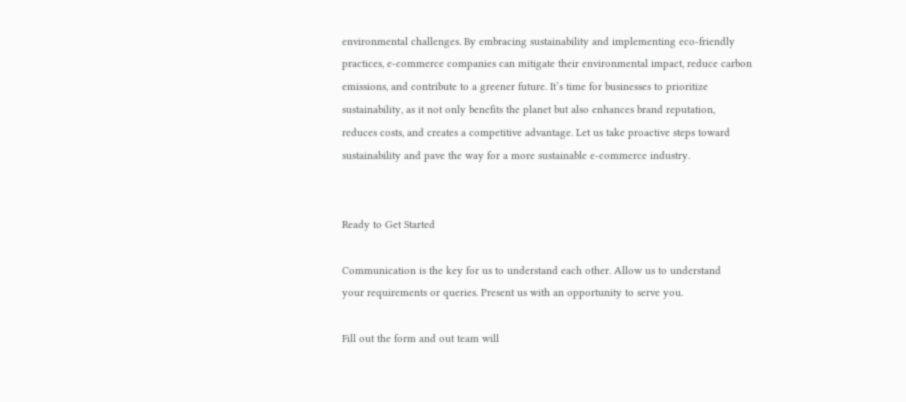environmental challenges. By embracing sustainability and implementing eco-friendly practices, e-commerce companies can mitigate their environmental impact, reduce carbon emissions, and contribute to a greener future. It’s time for businesses to prioritize sustainability, as it not only benefits the planet but also enhances brand reputation, reduces costs, and creates a competitive advantage. Let us take proactive steps toward sustainability and pave the way for a more sustainable e-commerce industry.


Ready to Get Started

Communication is the key for us to understand each other. Allow us to understand
your requirements or queries. Present us with an opportunity to serve you.

Fill out the form and out team will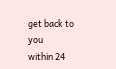get back to you
within 24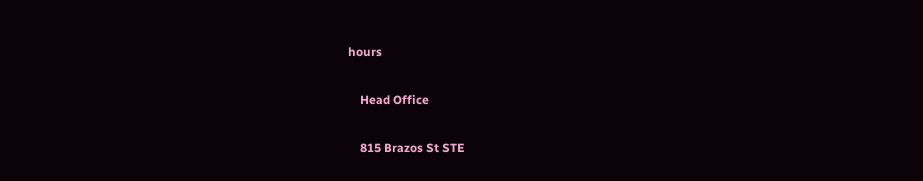hours

    Head Office

    815 Brazos St STE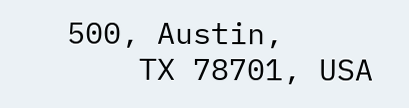500, Austin,
    TX 78701, USA